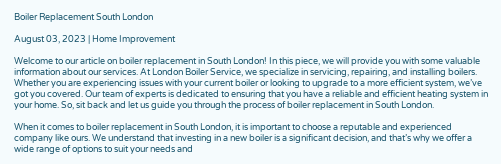Boiler Replacement South London

August 03, 2023 | Home Improvement

Welcome to our article on boiler replacement in South London! In this piece, we will provide you with some valuable information about our services. At London Boiler Service, we specialize in servicing, repairing, and installing boilers. Whether you are experiencing issues with your current boiler or looking to upgrade to a more efficient system, we’ve got you covered. Our team of experts is dedicated to ensuring that you have a reliable and efficient heating system in your home. So, sit back and let us guide you through the process of boiler replacement in South London.

When it comes to boiler replacement in South London, it is important to choose a reputable and experienced company like ours. We understand that investing in a new boiler is a significant decision, and that’s why we offer a wide range of options to suit your needs and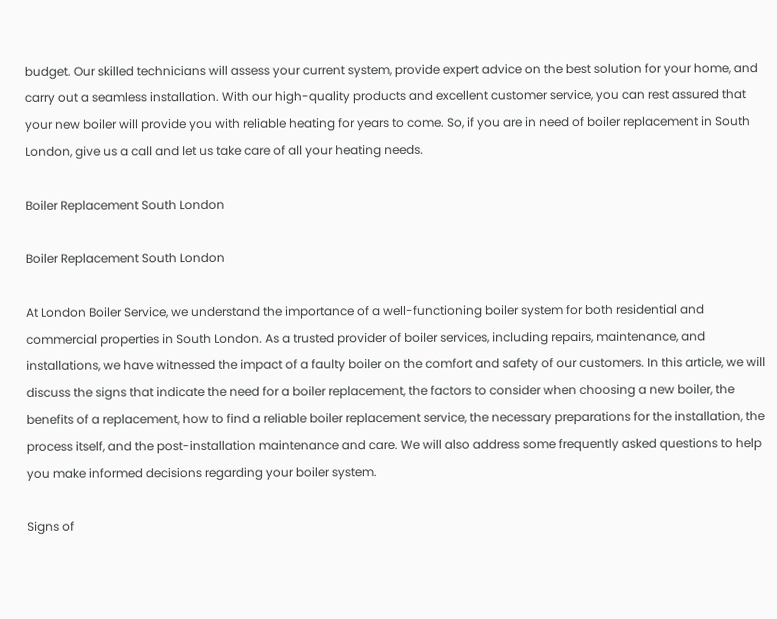budget. Our skilled technicians will assess your current system, provide expert advice on the best solution for your home, and carry out a seamless installation. With our high-quality products and excellent customer service, you can rest assured that your new boiler will provide you with reliable heating for years to come. So, if you are in need of boiler replacement in South London, give us a call and let us take care of all your heating needs.

Boiler Replacement South London

Boiler Replacement South London

At London Boiler Service, we understand the importance of a well-functioning boiler system for both residential and commercial properties in South London. As a trusted provider of boiler services, including repairs, maintenance, and installations, we have witnessed the impact of a faulty boiler on the comfort and safety of our customers. In this article, we will discuss the signs that indicate the need for a boiler replacement, the factors to consider when choosing a new boiler, the benefits of a replacement, how to find a reliable boiler replacement service, the necessary preparations for the installation, the process itself, and the post-installation maintenance and care. We will also address some frequently asked questions to help you make informed decisions regarding your boiler system.

Signs of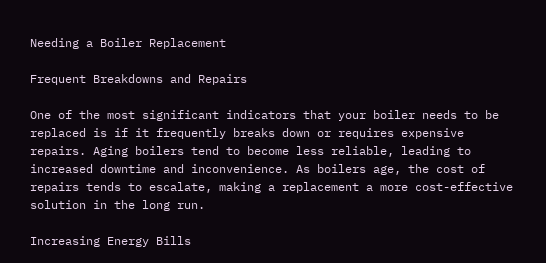Needing a Boiler Replacement

Frequent Breakdowns and Repairs

One of the most significant indicators that your boiler needs to be replaced is if it frequently breaks down or requires expensive repairs. Aging boilers tend to become less reliable, leading to increased downtime and inconvenience. As boilers age, the cost of repairs tends to escalate, making a replacement a more cost-effective solution in the long run.

Increasing Energy Bills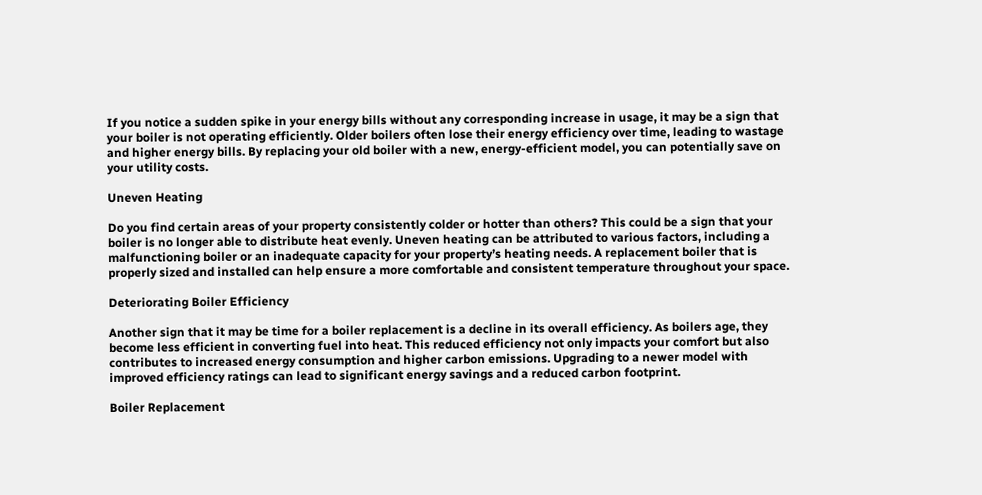If you notice a sudden spike in your energy bills without any corresponding increase in usage, it may be a sign that your boiler is not operating efficiently. Older boilers often lose their energy efficiency over time, leading to wastage and higher energy bills. By replacing your old boiler with a new, energy-efficient model, you can potentially save on your utility costs.

Uneven Heating

Do you find certain areas of your property consistently colder or hotter than others? This could be a sign that your boiler is no longer able to distribute heat evenly. Uneven heating can be attributed to various factors, including a malfunctioning boiler or an inadequate capacity for your property’s heating needs. A replacement boiler that is properly sized and installed can help ensure a more comfortable and consistent temperature throughout your space.

Deteriorating Boiler Efficiency

Another sign that it may be time for a boiler replacement is a decline in its overall efficiency. As boilers age, they become less efficient in converting fuel into heat. This reduced efficiency not only impacts your comfort but also contributes to increased energy consumption and higher carbon emissions. Upgrading to a newer model with improved efficiency ratings can lead to significant energy savings and a reduced carbon footprint.

Boiler Replacement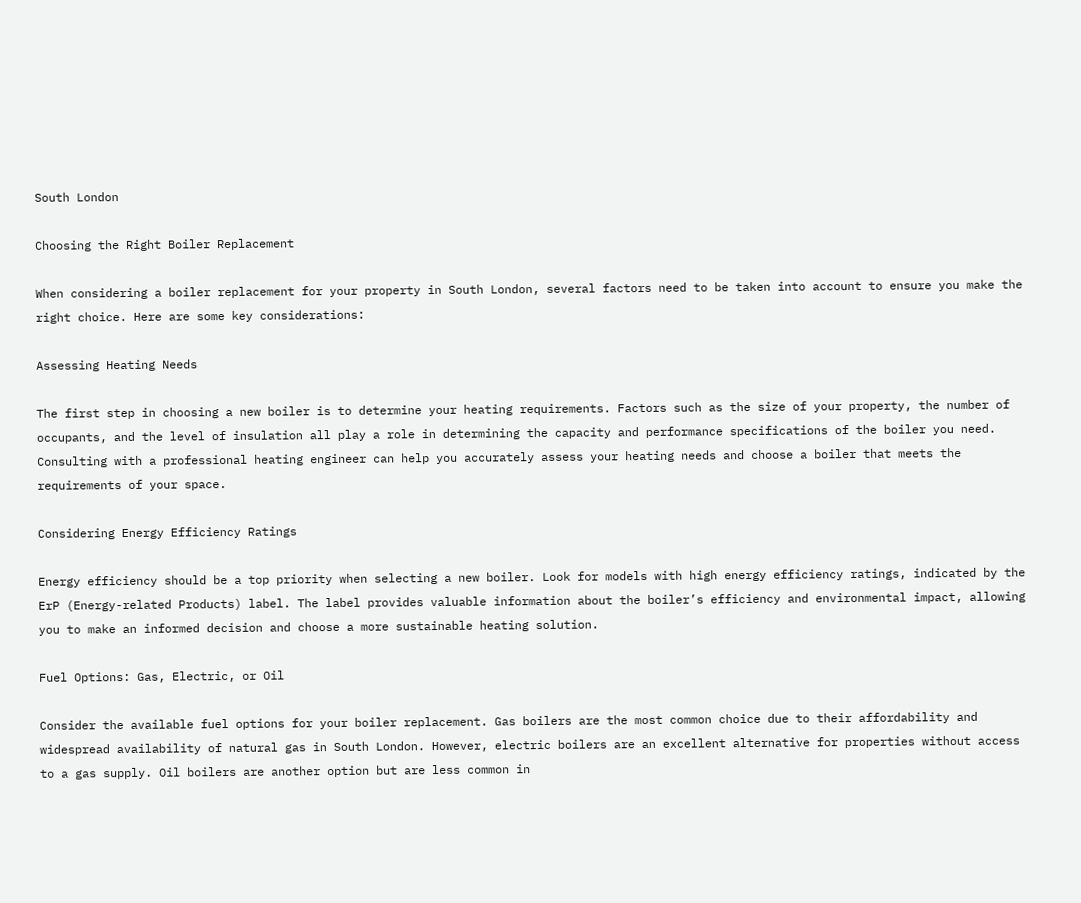South London

Choosing the Right Boiler Replacement

When considering a boiler replacement for your property in South London, several factors need to be taken into account to ensure you make the right choice. Here are some key considerations:

Assessing Heating Needs

The first step in choosing a new boiler is to determine your heating requirements. Factors such as the size of your property, the number of occupants, and the level of insulation all play a role in determining the capacity and performance specifications of the boiler you need. Consulting with a professional heating engineer can help you accurately assess your heating needs and choose a boiler that meets the requirements of your space.

Considering Energy Efficiency Ratings

Energy efficiency should be a top priority when selecting a new boiler. Look for models with high energy efficiency ratings, indicated by the ErP (Energy-related Products) label. The label provides valuable information about the boiler’s efficiency and environmental impact, allowing you to make an informed decision and choose a more sustainable heating solution.

Fuel Options: Gas, Electric, or Oil

Consider the available fuel options for your boiler replacement. Gas boilers are the most common choice due to their affordability and widespread availability of natural gas in South London. However, electric boilers are an excellent alternative for properties without access to a gas supply. Oil boilers are another option but are less common in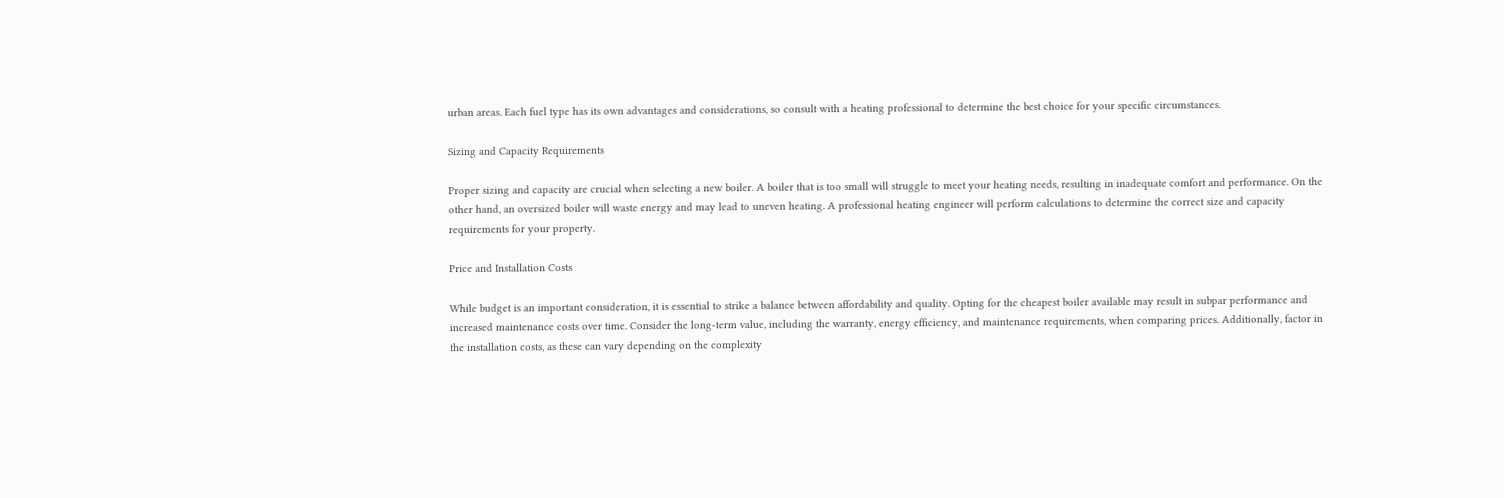urban areas. Each fuel type has its own advantages and considerations, so consult with a heating professional to determine the best choice for your specific circumstances.

Sizing and Capacity Requirements

Proper sizing and capacity are crucial when selecting a new boiler. A boiler that is too small will struggle to meet your heating needs, resulting in inadequate comfort and performance. On the other hand, an oversized boiler will waste energy and may lead to uneven heating. A professional heating engineer will perform calculations to determine the correct size and capacity requirements for your property.

Price and Installation Costs

While budget is an important consideration, it is essential to strike a balance between affordability and quality. Opting for the cheapest boiler available may result in subpar performance and increased maintenance costs over time. Consider the long-term value, including the warranty, energy efficiency, and maintenance requirements, when comparing prices. Additionally, factor in the installation costs, as these can vary depending on the complexity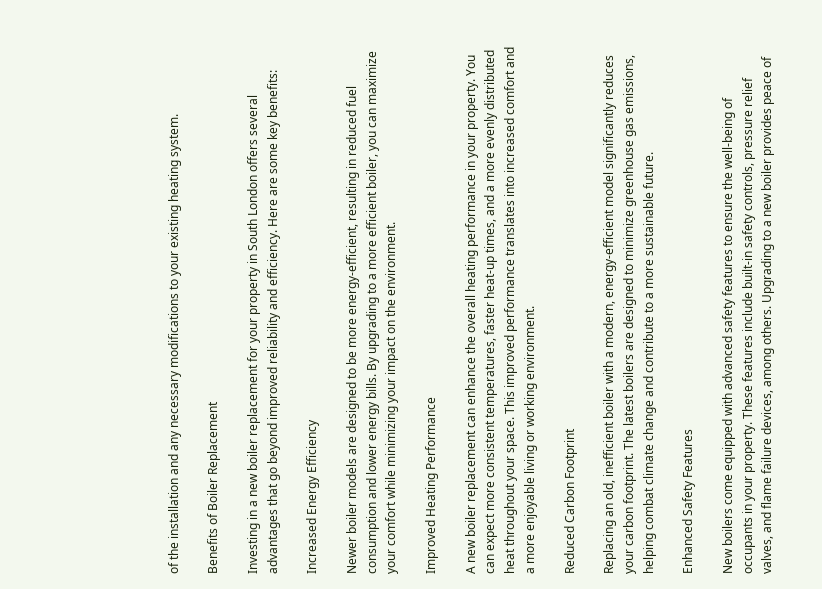of the installation and any necessary modifications to your existing heating system.

Benefits of Boiler Replacement

Investing in a new boiler replacement for your property in South London offers several advantages that go beyond improved reliability and efficiency. Here are some key benefits:

Increased Energy Efficiency

Newer boiler models are designed to be more energy-efficient, resulting in reduced fuel consumption and lower energy bills. By upgrading to a more efficient boiler, you can maximize your comfort while minimizing your impact on the environment.

Improved Heating Performance

A new boiler replacement can enhance the overall heating performance in your property. You can expect more consistent temperatures, faster heat-up times, and a more evenly distributed heat throughout your space. This improved performance translates into increased comfort and a more enjoyable living or working environment.

Reduced Carbon Footprint

Replacing an old, inefficient boiler with a modern, energy-efficient model significantly reduces your carbon footprint. The latest boilers are designed to minimize greenhouse gas emissions, helping combat climate change and contribute to a more sustainable future.

Enhanced Safety Features

New boilers come equipped with advanced safety features to ensure the well-being of occupants in your property. These features include built-in safety controls, pressure relief valves, and flame failure devices, among others. Upgrading to a new boiler provides peace of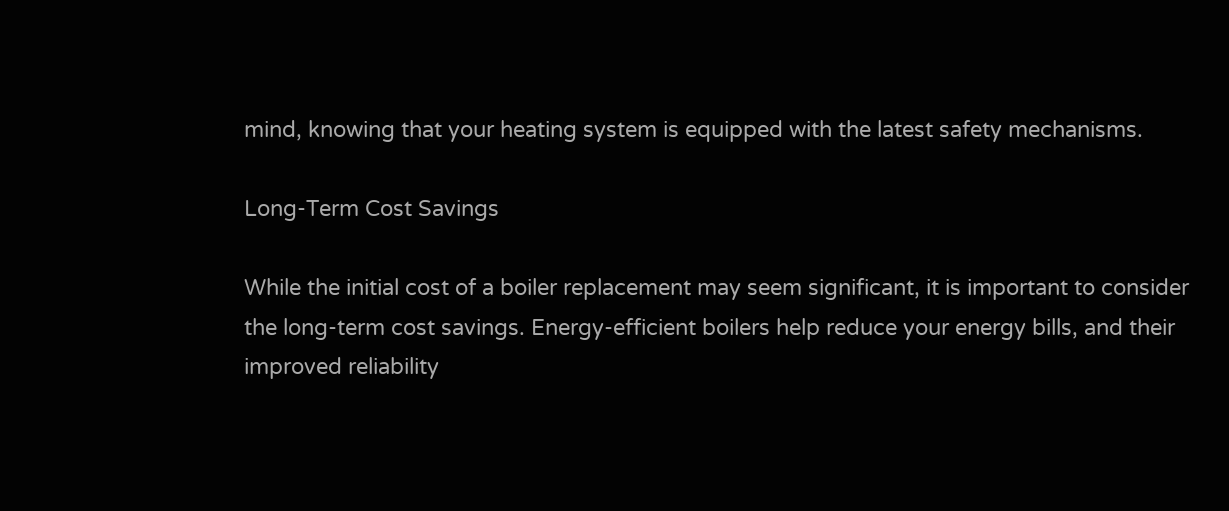mind, knowing that your heating system is equipped with the latest safety mechanisms.

Long-Term Cost Savings

While the initial cost of a boiler replacement may seem significant, it is important to consider the long-term cost savings. Energy-efficient boilers help reduce your energy bills, and their improved reliability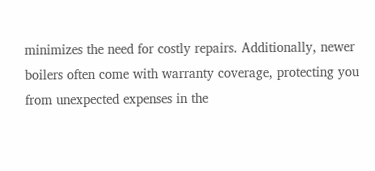minimizes the need for costly repairs. Additionally, newer boilers often come with warranty coverage, protecting you from unexpected expenses in the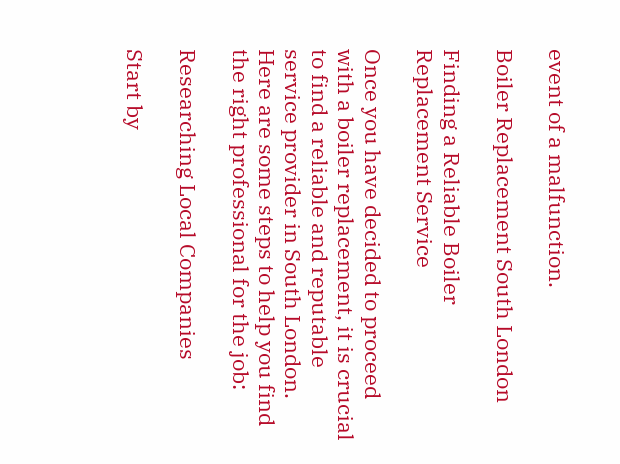event of a malfunction.

Boiler Replacement South London

Finding a Reliable Boiler Replacement Service

Once you have decided to proceed with a boiler replacement, it is crucial to find a reliable and reputable service provider in South London. Here are some steps to help you find the right professional for the job:

Researching Local Companies

Start by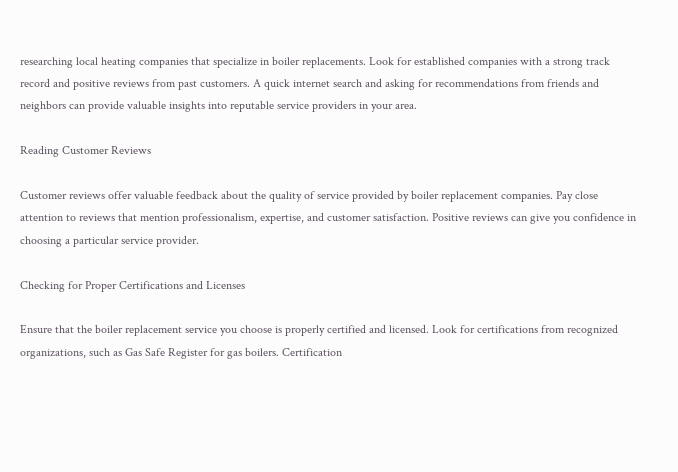researching local heating companies that specialize in boiler replacements. Look for established companies with a strong track record and positive reviews from past customers. A quick internet search and asking for recommendations from friends and neighbors can provide valuable insights into reputable service providers in your area.

Reading Customer Reviews

Customer reviews offer valuable feedback about the quality of service provided by boiler replacement companies. Pay close attention to reviews that mention professionalism, expertise, and customer satisfaction. Positive reviews can give you confidence in choosing a particular service provider.

Checking for Proper Certifications and Licenses

Ensure that the boiler replacement service you choose is properly certified and licensed. Look for certifications from recognized organizations, such as Gas Safe Register for gas boilers. Certification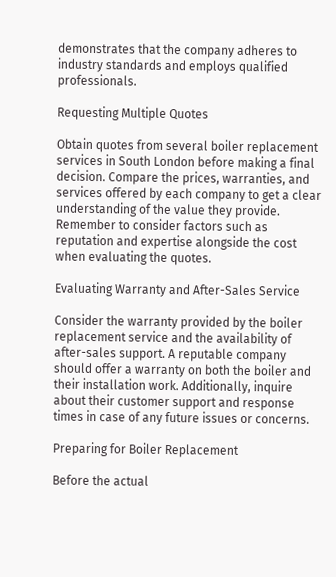demonstrates that the company adheres to industry standards and employs qualified professionals.

Requesting Multiple Quotes

Obtain quotes from several boiler replacement services in South London before making a final decision. Compare the prices, warranties, and services offered by each company to get a clear understanding of the value they provide. Remember to consider factors such as reputation and expertise alongside the cost when evaluating the quotes.

Evaluating Warranty and After-Sales Service

Consider the warranty provided by the boiler replacement service and the availability of after-sales support. A reputable company should offer a warranty on both the boiler and their installation work. Additionally, inquire about their customer support and response times in case of any future issues or concerns.

Preparing for Boiler Replacement

Before the actual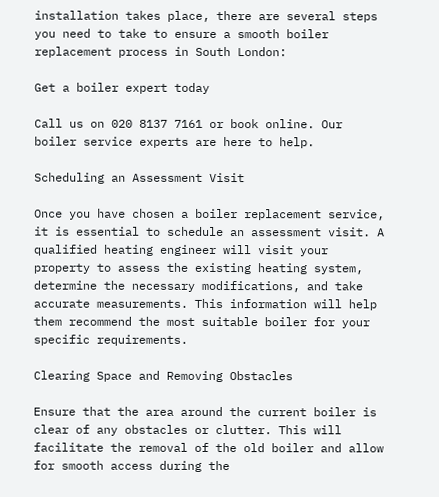installation takes place, there are several steps you need to take to ensure a smooth boiler replacement process in South London:

Get a boiler expert today

Call us on 020 8137 7161 or book online. Our boiler service experts are here to help.

Scheduling an Assessment Visit

Once you have chosen a boiler replacement service, it is essential to schedule an assessment visit. A qualified heating engineer will visit your property to assess the existing heating system, determine the necessary modifications, and take accurate measurements. This information will help them recommend the most suitable boiler for your specific requirements.

Clearing Space and Removing Obstacles

Ensure that the area around the current boiler is clear of any obstacles or clutter. This will facilitate the removal of the old boiler and allow for smooth access during the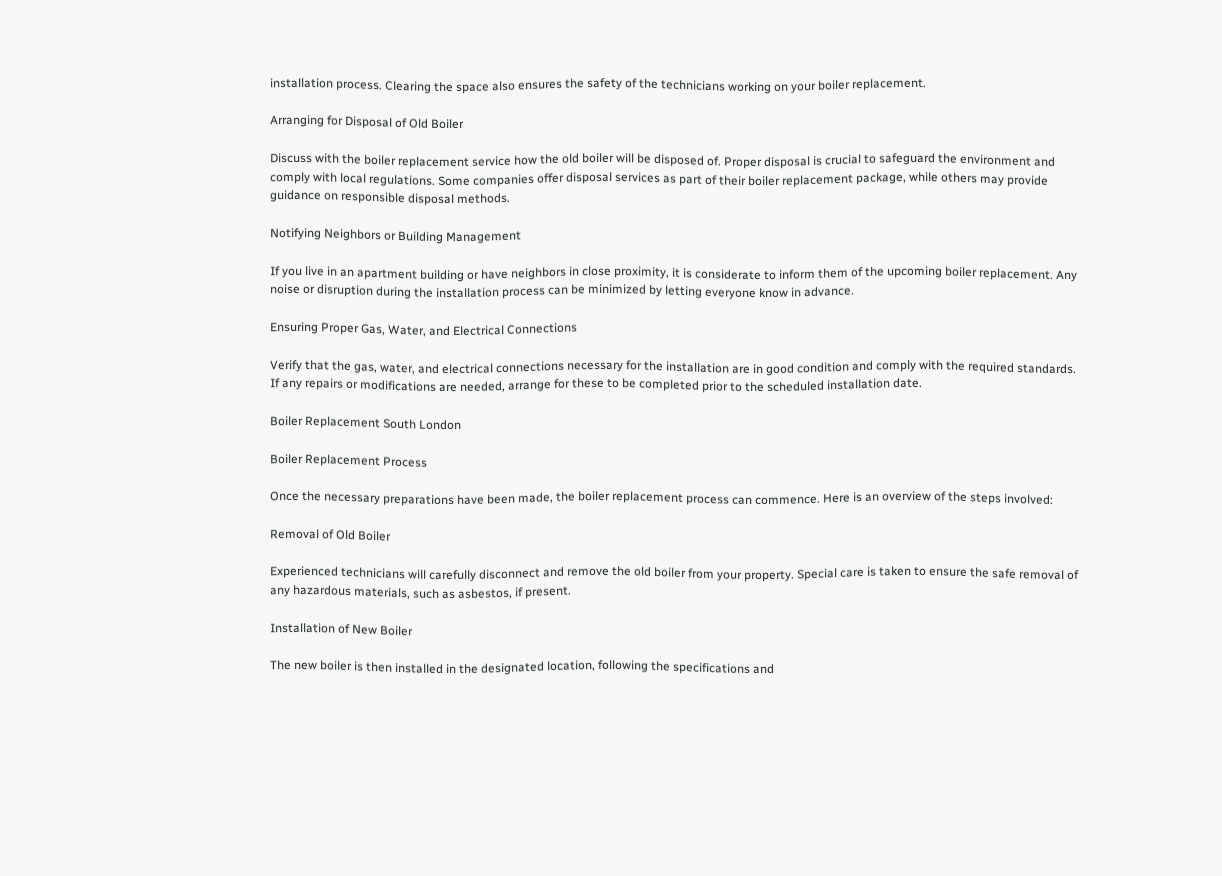installation process. Clearing the space also ensures the safety of the technicians working on your boiler replacement.

Arranging for Disposal of Old Boiler

Discuss with the boiler replacement service how the old boiler will be disposed of. Proper disposal is crucial to safeguard the environment and comply with local regulations. Some companies offer disposal services as part of their boiler replacement package, while others may provide guidance on responsible disposal methods.

Notifying Neighbors or Building Management

If you live in an apartment building or have neighbors in close proximity, it is considerate to inform them of the upcoming boiler replacement. Any noise or disruption during the installation process can be minimized by letting everyone know in advance.

Ensuring Proper Gas, Water, and Electrical Connections

Verify that the gas, water, and electrical connections necessary for the installation are in good condition and comply with the required standards. If any repairs or modifications are needed, arrange for these to be completed prior to the scheduled installation date.

Boiler Replacement South London

Boiler Replacement Process

Once the necessary preparations have been made, the boiler replacement process can commence. Here is an overview of the steps involved:

Removal of Old Boiler

Experienced technicians will carefully disconnect and remove the old boiler from your property. Special care is taken to ensure the safe removal of any hazardous materials, such as asbestos, if present.

Installation of New Boiler

The new boiler is then installed in the designated location, following the specifications and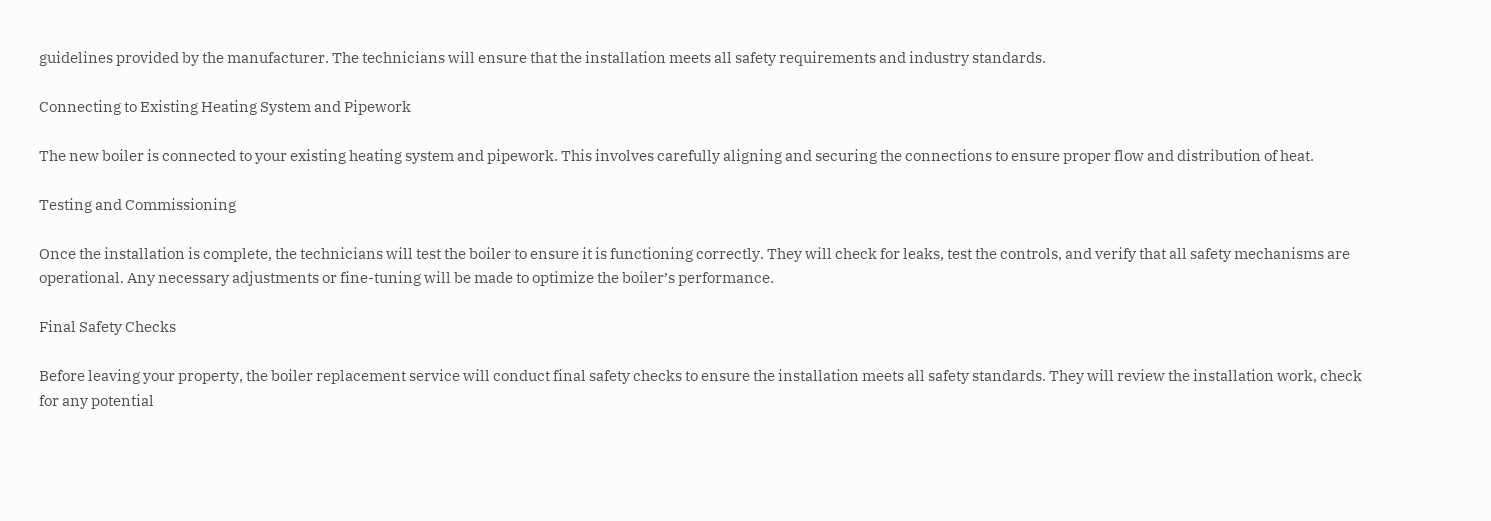guidelines provided by the manufacturer. The technicians will ensure that the installation meets all safety requirements and industry standards.

Connecting to Existing Heating System and Pipework

The new boiler is connected to your existing heating system and pipework. This involves carefully aligning and securing the connections to ensure proper flow and distribution of heat.

Testing and Commissioning

Once the installation is complete, the technicians will test the boiler to ensure it is functioning correctly. They will check for leaks, test the controls, and verify that all safety mechanisms are operational. Any necessary adjustments or fine-tuning will be made to optimize the boiler’s performance.

Final Safety Checks

Before leaving your property, the boiler replacement service will conduct final safety checks to ensure the installation meets all safety standards. They will review the installation work, check for any potential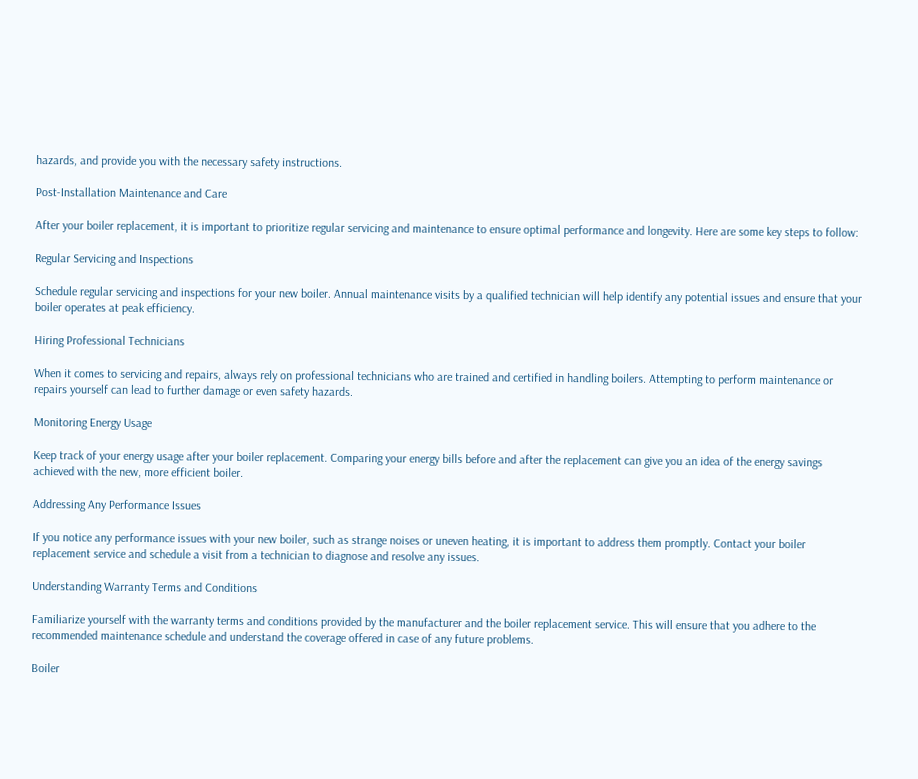hazards, and provide you with the necessary safety instructions.

Post-Installation Maintenance and Care

After your boiler replacement, it is important to prioritize regular servicing and maintenance to ensure optimal performance and longevity. Here are some key steps to follow:

Regular Servicing and Inspections

Schedule regular servicing and inspections for your new boiler. Annual maintenance visits by a qualified technician will help identify any potential issues and ensure that your boiler operates at peak efficiency.

Hiring Professional Technicians

When it comes to servicing and repairs, always rely on professional technicians who are trained and certified in handling boilers. Attempting to perform maintenance or repairs yourself can lead to further damage or even safety hazards.

Monitoring Energy Usage

Keep track of your energy usage after your boiler replacement. Comparing your energy bills before and after the replacement can give you an idea of the energy savings achieved with the new, more efficient boiler.

Addressing Any Performance Issues

If you notice any performance issues with your new boiler, such as strange noises or uneven heating, it is important to address them promptly. Contact your boiler replacement service and schedule a visit from a technician to diagnose and resolve any issues.

Understanding Warranty Terms and Conditions

Familiarize yourself with the warranty terms and conditions provided by the manufacturer and the boiler replacement service. This will ensure that you adhere to the recommended maintenance schedule and understand the coverage offered in case of any future problems.

Boiler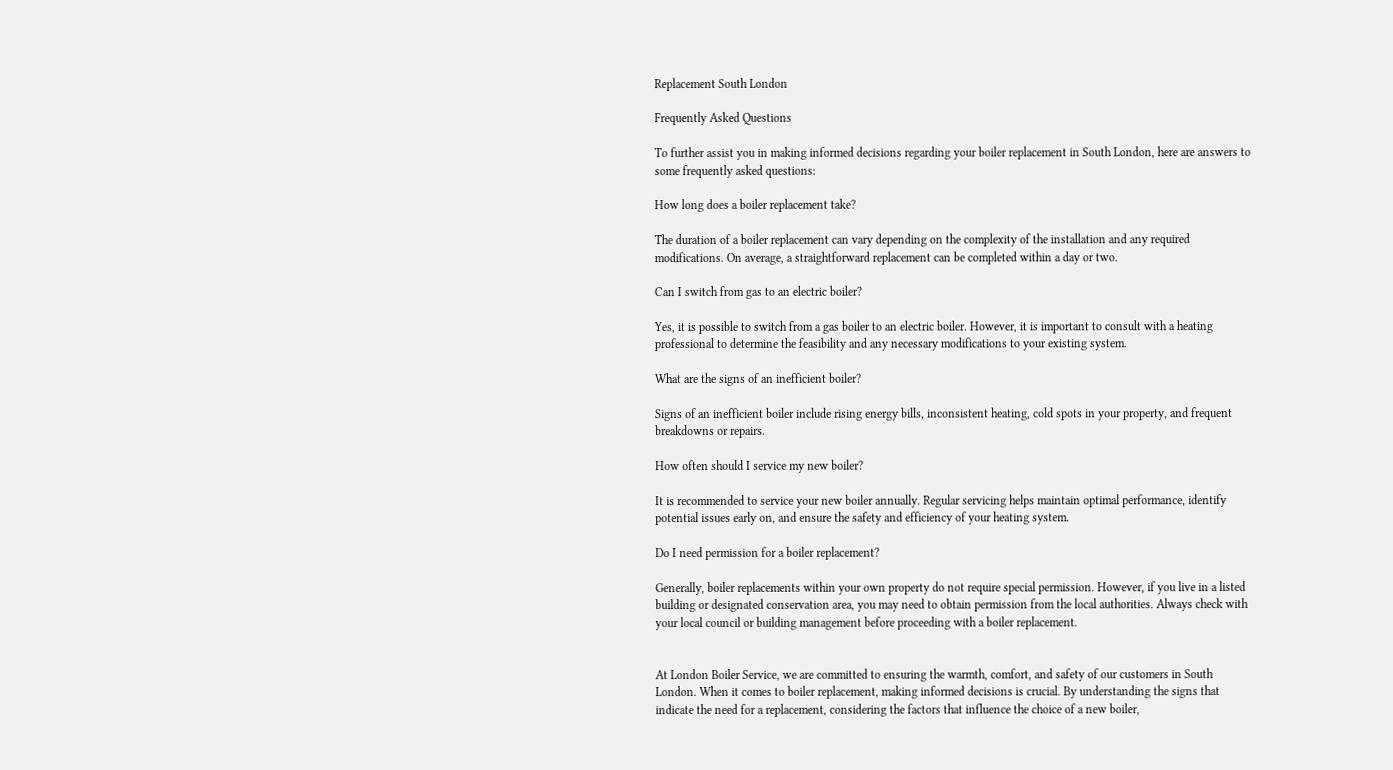Replacement South London

Frequently Asked Questions

To further assist you in making informed decisions regarding your boiler replacement in South London, here are answers to some frequently asked questions:

How long does a boiler replacement take?

The duration of a boiler replacement can vary depending on the complexity of the installation and any required modifications. On average, a straightforward replacement can be completed within a day or two.

Can I switch from gas to an electric boiler?

Yes, it is possible to switch from a gas boiler to an electric boiler. However, it is important to consult with a heating professional to determine the feasibility and any necessary modifications to your existing system.

What are the signs of an inefficient boiler?

Signs of an inefficient boiler include rising energy bills, inconsistent heating, cold spots in your property, and frequent breakdowns or repairs.

How often should I service my new boiler?

It is recommended to service your new boiler annually. Regular servicing helps maintain optimal performance, identify potential issues early on, and ensure the safety and efficiency of your heating system.

Do I need permission for a boiler replacement?

Generally, boiler replacements within your own property do not require special permission. However, if you live in a listed building or designated conservation area, you may need to obtain permission from the local authorities. Always check with your local council or building management before proceeding with a boiler replacement.


At London Boiler Service, we are committed to ensuring the warmth, comfort, and safety of our customers in South London. When it comes to boiler replacement, making informed decisions is crucial. By understanding the signs that indicate the need for a replacement, considering the factors that influence the choice of a new boiler,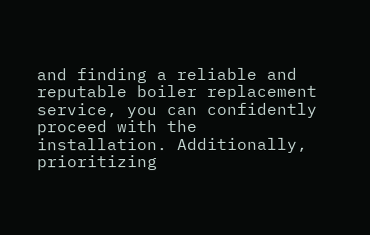and finding a reliable and reputable boiler replacement service, you can confidently proceed with the installation. Additionally, prioritizing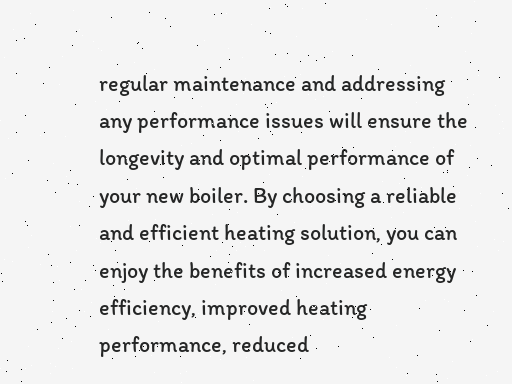regular maintenance and addressing any performance issues will ensure the longevity and optimal performance of your new boiler. By choosing a reliable and efficient heating solution, you can enjoy the benefits of increased energy efficiency, improved heating performance, reduced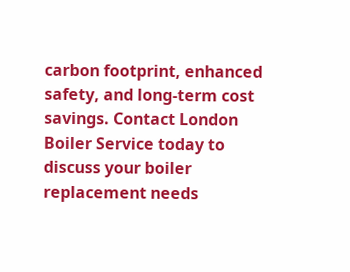carbon footprint, enhanced safety, and long-term cost savings. Contact London Boiler Service today to discuss your boiler replacement needs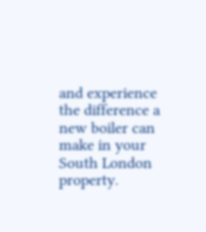and experience the difference a new boiler can make in your South London property.